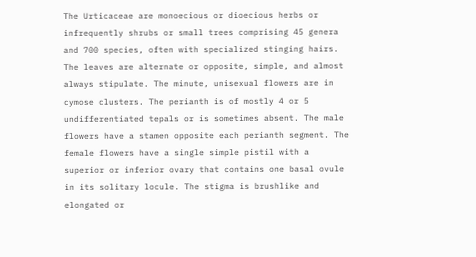The Urticaceae are monoecious or dioecious herbs or infrequently shrubs or small trees comprising 45 genera and 700 species, often with specialized stinging hairs. The leaves are alternate or opposite, simple, and almost always stipulate. The minute, unisexual flowers are in cymose clusters. The perianth is of mostly 4 or 5 undifferentiated tepals or is sometimes absent. The male flowers have a stamen opposite each perianth segment. The female flowers have a single simple pistil with a superior or inferior ovary that contains one basal ovule in its solitary locule. The stigma is brushlike and elongated or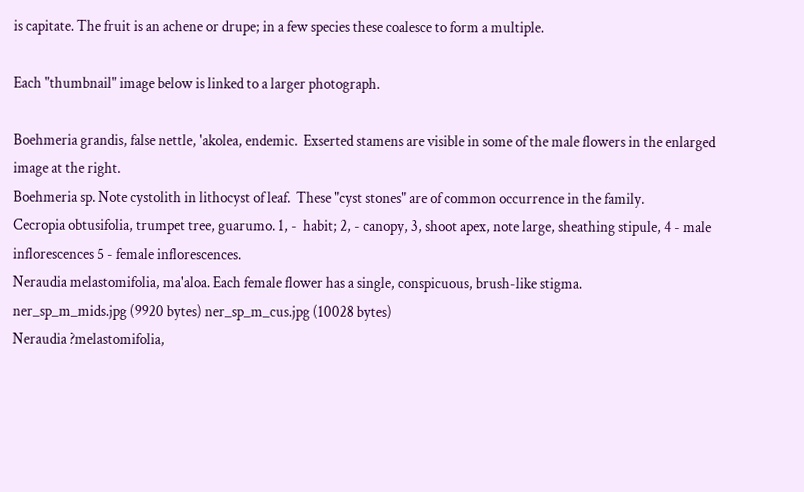is capitate. The fruit is an achene or drupe; in a few species these coalesce to form a multiple.

Each "thumbnail" image below is linked to a larger photograph.

Boehmeria grandis, false nettle, 'akolea, endemic.  Exserted stamens are visible in some of the male flowers in the enlarged image at the right.
Boehmeria sp. Note cystolith in lithocyst of leaf.  These "cyst stones" are of common occurrence in the family.
Cecropia obtusifolia, trumpet tree, guarumo. 1, -  habit; 2, - canopy, 3, shoot apex, note large, sheathing stipule, 4 - male inflorescences 5 - female inflorescences.
Neraudia melastomifolia, ma'aloa. Each female flower has a single, conspicuous, brush-like stigma.
ner_sp_m_mids.jpg (9920 bytes) ner_sp_m_cus.jpg (10028 bytes)
Neraudia ?melastomifolia,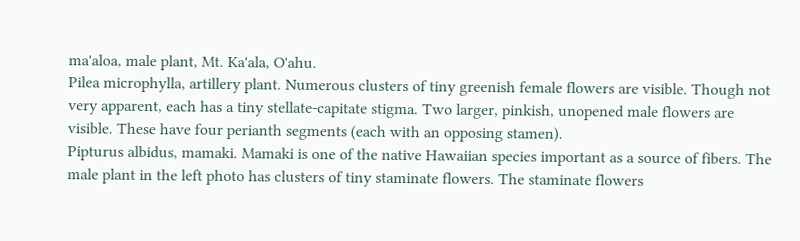ma'aloa, male plant, Mt. Ka'ala, O'ahu.
Pilea microphylla, artillery plant. Numerous clusters of tiny greenish female flowers are visible. Though not very apparent, each has a tiny stellate-capitate stigma. Two larger, pinkish, unopened male flowers are visible. These have four perianth segments (each with an opposing stamen).
Pipturus albidus, mamaki. Mamaki is one of the native Hawaiian species important as a source of fibers. The male plant in the left photo has clusters of tiny staminate flowers. The staminate flowers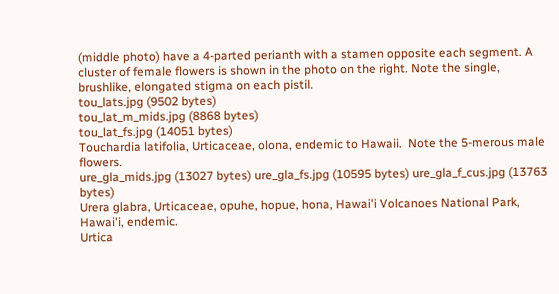(middle photo) have a 4-parted perianth with a stamen opposite each segment. A cluster of female flowers is shown in the photo on the right. Note the single, brushlike, elongated stigma on each pistil.
tou_lats.jpg (9502 bytes)
tou_lat_m_mids.jpg (8868 bytes)
tou_lat_fs.jpg (14051 bytes)
Touchardia latifolia, Urticaceae, olona, endemic to Hawaii.  Note the 5-merous male flowers.
ure_gla_mids.jpg (13027 bytes) ure_gla_fs.jpg (10595 bytes) ure_gla_f_cus.jpg (13763 bytes)
Urera glabra, Urticaceae, opuhe, hopue, hona, Hawai'i Volcanoes National Park, Hawai'i, endemic.
Urtica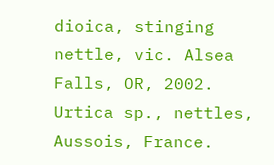dioica, stinging nettle, vic. Alsea Falls, OR, 2002.
Urtica sp., nettles, Aussois, France.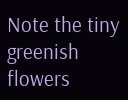Note the tiny greenish flowers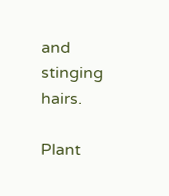and stinging hairs.

Plant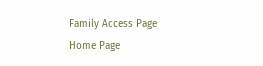Family Access Page
Home Page